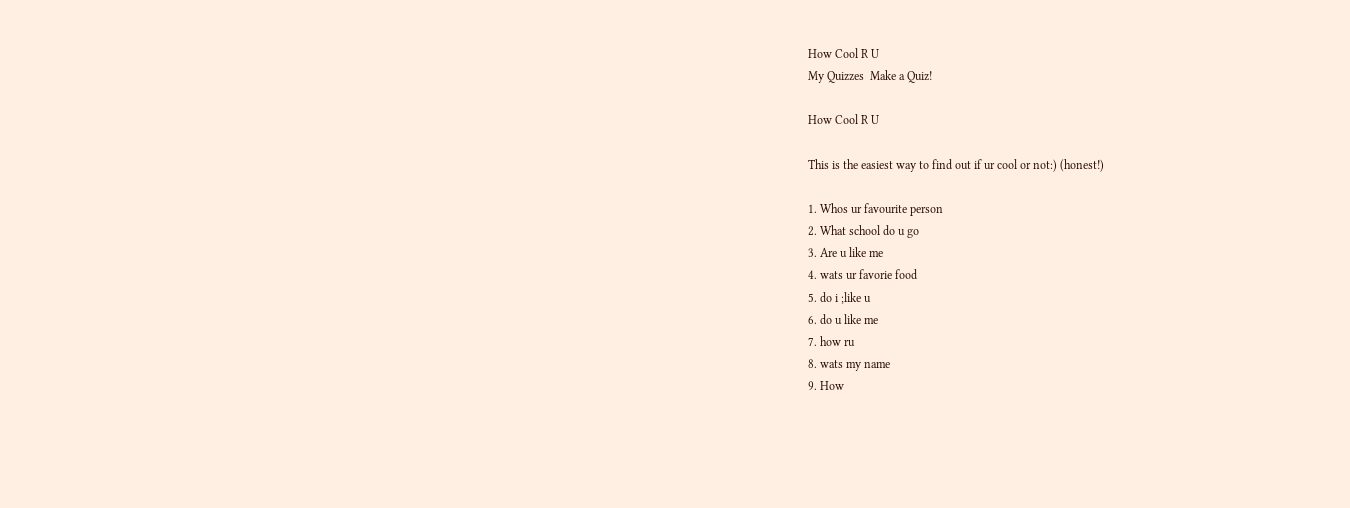How Cool R U
My Quizzes  Make a Quiz!

How Cool R U

This is the easiest way to find out if ur cool or not:) (honest!)

1. Whos ur favourite person
2. What school do u go
3. Are u like me
4. wats ur favorie food
5. do i ;like u
6. do u like me
7. how ru
8. wats my name
9. How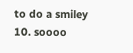to do a smiley
10. soooo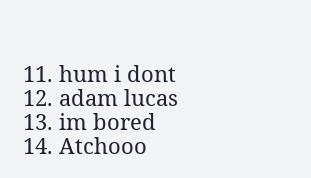11. hum i dont
12. adam lucas
13. im bored
14. Atchooo